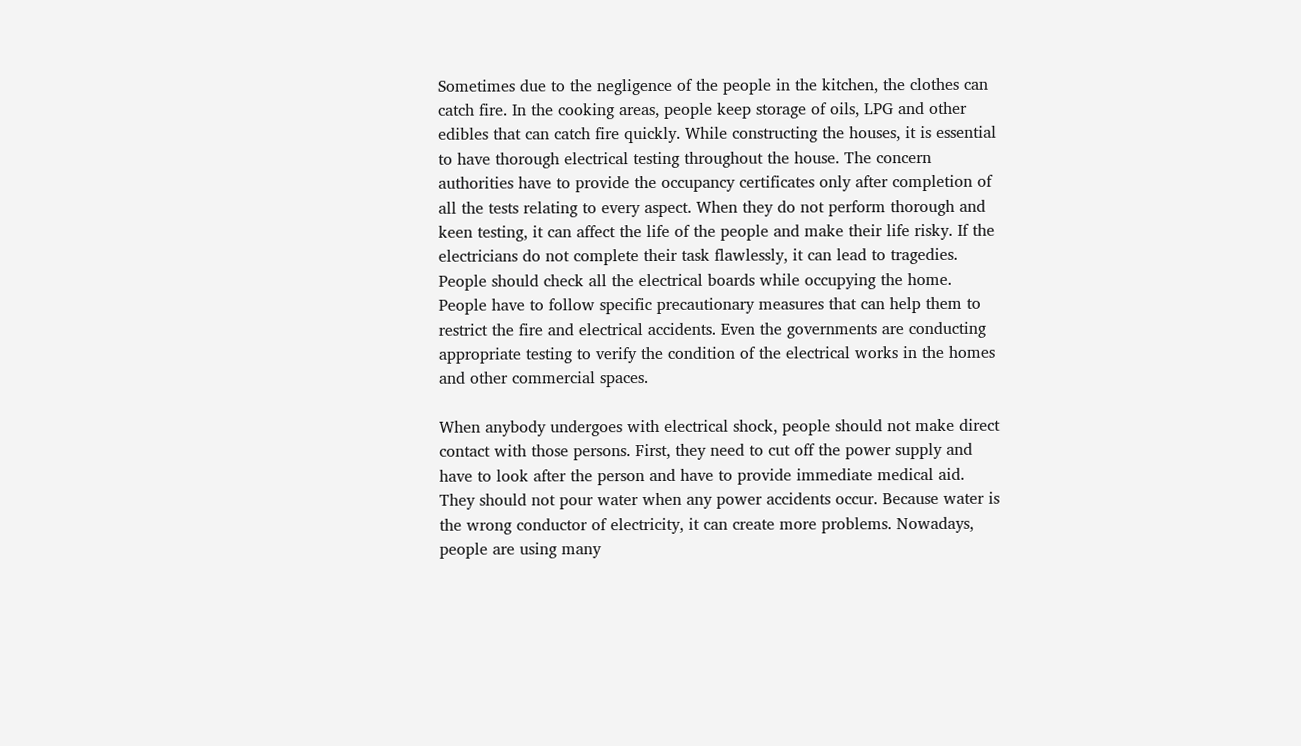Sometimes due to the negligence of the people in the kitchen, the clothes can catch fire. In the cooking areas, people keep storage of oils, LPG and other edibles that can catch fire quickly. While constructing the houses, it is essential to have thorough electrical testing throughout the house. The concern authorities have to provide the occupancy certificates only after completion of all the tests relating to every aspect. When they do not perform thorough and keen testing, it can affect the life of the people and make their life risky. If the electricians do not complete their task flawlessly, it can lead to tragedies. People should check all the electrical boards while occupying the home. People have to follow specific precautionary measures that can help them to restrict the fire and electrical accidents. Even the governments are conducting appropriate testing to verify the condition of the electrical works in the homes and other commercial spaces.

When anybody undergoes with electrical shock, people should not make direct contact with those persons. First, they need to cut off the power supply and have to look after the person and have to provide immediate medical aid. They should not pour water when any power accidents occur. Because water is the wrong conductor of electricity, it can create more problems. Nowadays, people are using many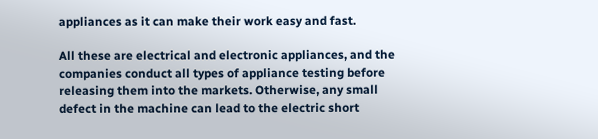appliances as it can make their work easy and fast.

All these are electrical and electronic appliances, and the companies conduct all types of appliance testing before releasing them into the markets. Otherwise, any small defect in the machine can lead to the electric short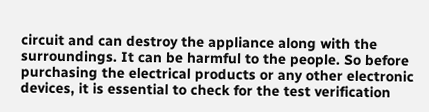circuit and can destroy the appliance along with the surroundings. It can be harmful to the people. So before purchasing the electrical products or any other electronic devices, it is essential to check for the test verification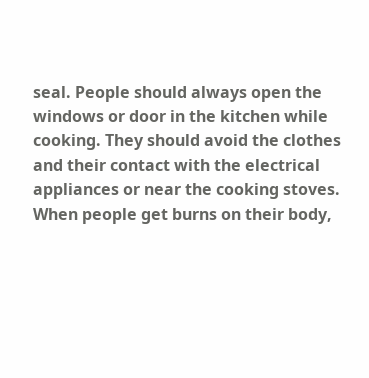seal. People should always open the windows or door in the kitchen while cooking. They should avoid the clothes and their contact with the electrical appliances or near the cooking stoves. When people get burns on their body,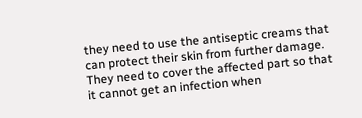they need to use the antiseptic creams that can protect their skin from further damage. They need to cover the affected part so that it cannot get an infection when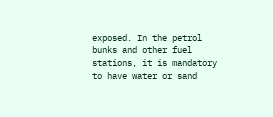exposed. In the petrol bunks and other fuel stations, it is mandatory to have water or sand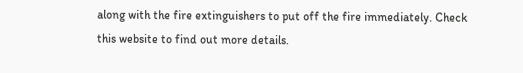along with the fire extinguishers to put off the fire immediately. Check this website to find out more details.